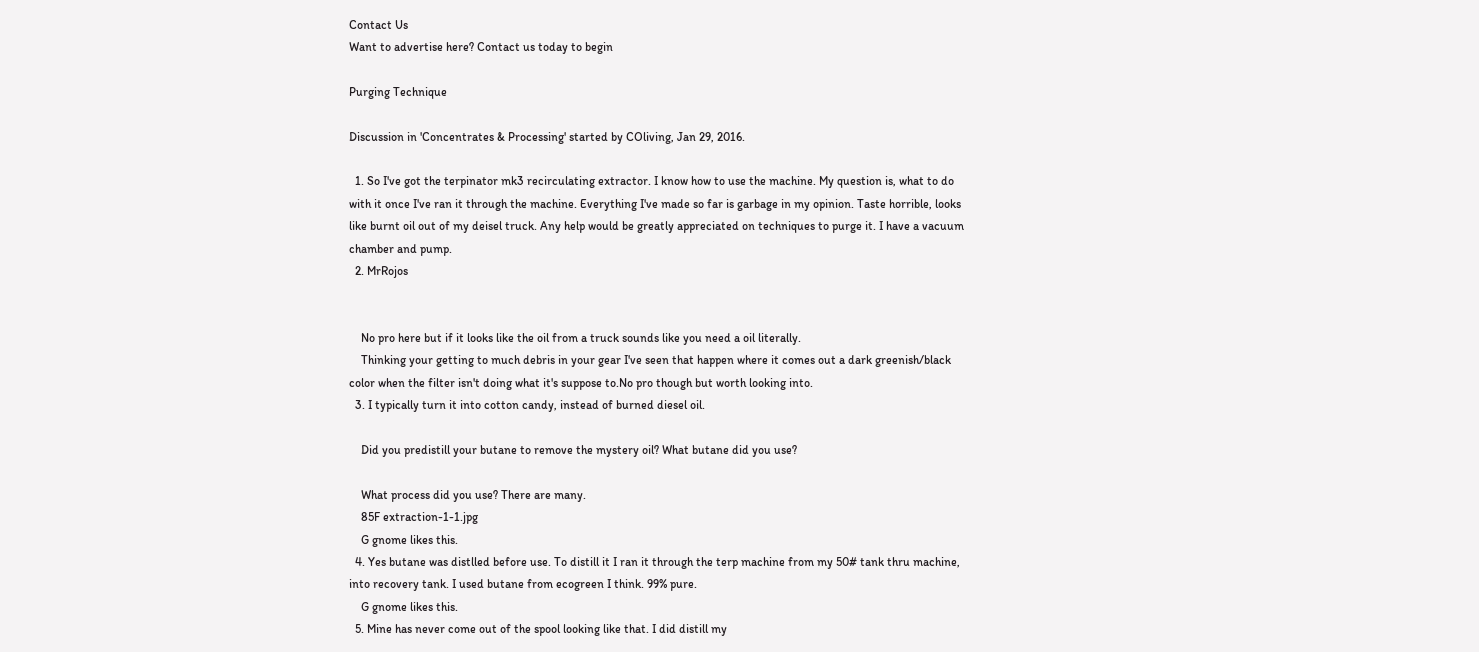Contact Us
Want to advertise here? Contact us today to begin

Purging Technique

Discussion in 'Concentrates & Processing' started by COliving, Jan 29, 2016.

  1. So I've got the terpinator mk3 recirculating extractor. I know how to use the machine. My question is, what to do with it once I've ran it through the machine. Everything I've made so far is garbage in my opinion. Taste horrible, looks like burnt oil out of my deisel truck. Any help would be greatly appreciated on techniques to purge it. I have a vacuum chamber and pump.
  2. MrRojos


    No pro here but if it looks like the oil from a truck sounds like you need a oil literally.
    Thinking your getting to much debris in your gear I've seen that happen where it comes out a dark greenish/black color when the filter isn't doing what it's suppose to.No pro though but worth looking into.
  3. I typically turn it into cotton candy, instead of burned diesel oil.

    Did you predistill your butane to remove the mystery oil? What butane did you use?

    What process did you use? There are many.
    85F extraction-1-1.jpg
    G gnome likes this.
  4. Yes butane was distlled before use. To distill it I ran it through the terp machine from my 50# tank thru machine, into recovery tank. I used butane from ecogreen I think. 99% pure.
    G gnome likes this.
  5. Mine has never come out of the spool looking like that. I did distill my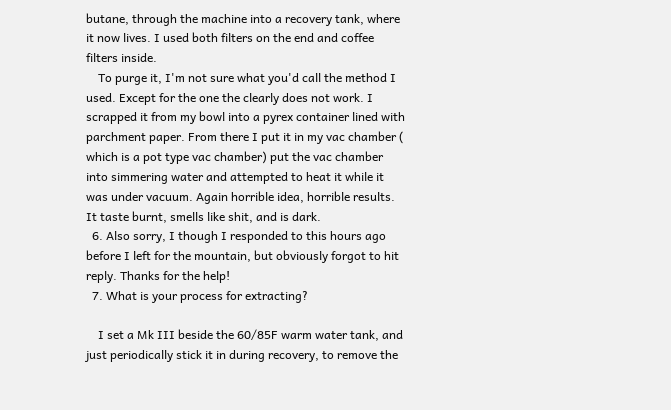butane, through the machine into a recovery tank, where it now lives. I used both filters on the end and coffee filters inside.
    To purge it, I'm not sure what you'd call the method I used. Except for the one the clearly does not work. I scrapped it from my bowl into a pyrex container lined with parchment paper. From there I put it in my vac chamber ( which is a pot type vac chamber) put the vac chamber into simmering water and attempted to heat it while it was under vacuum. Again horrible idea, horrible results. It taste burnt, smells like shit, and is dark.
  6. Also sorry, I though I responded to this hours ago before I left for the mountain, but obviously forgot to hit reply. Thanks for the help!
  7. What is your process for extracting?

    I set a Mk III beside the 60/85F warm water tank, and just periodically stick it in during recovery, to remove the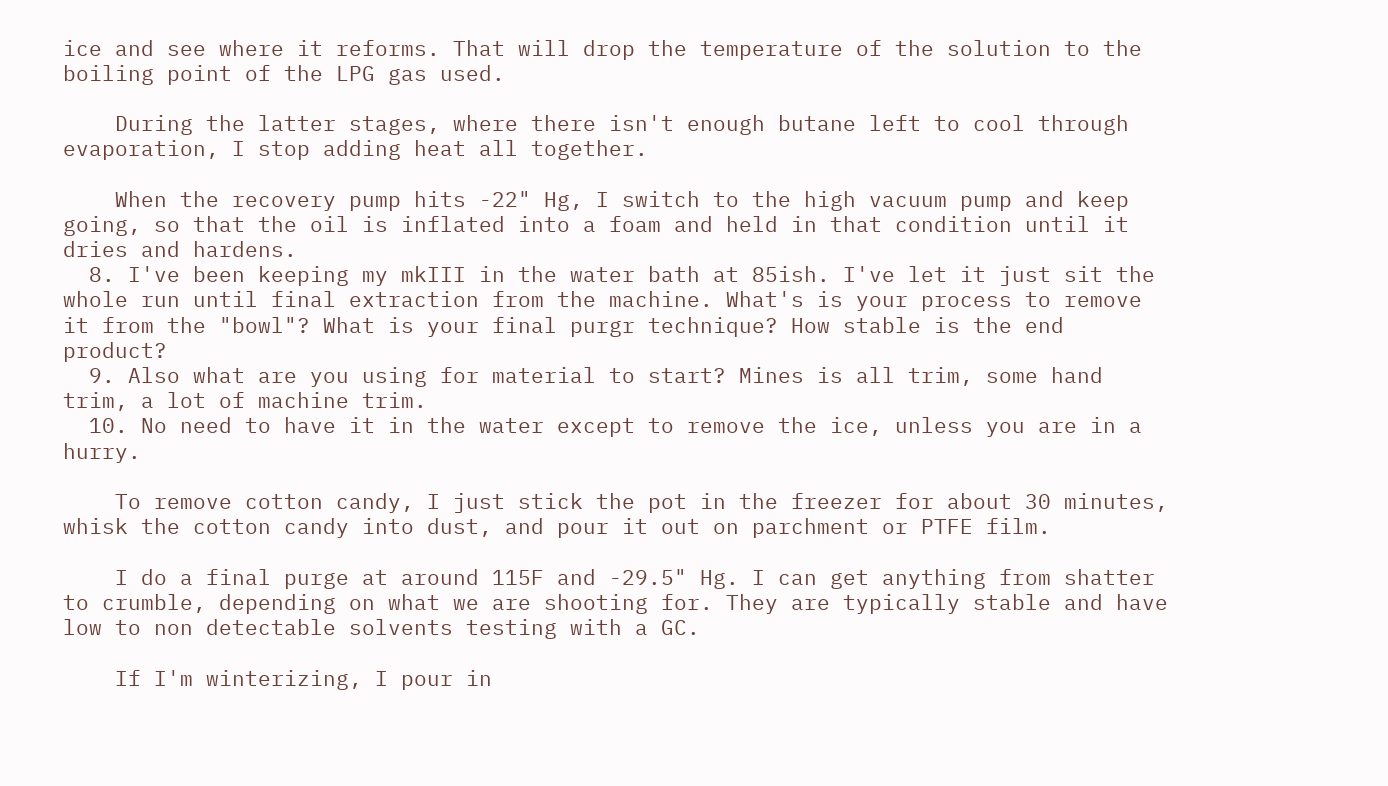ice and see where it reforms. That will drop the temperature of the solution to the boiling point of the LPG gas used.

    During the latter stages, where there isn't enough butane left to cool through evaporation, I stop adding heat all together.

    When the recovery pump hits -22" Hg, I switch to the high vacuum pump and keep going, so that the oil is inflated into a foam and held in that condition until it dries and hardens.
  8. I've been keeping my mkIII in the water bath at 85ish. I've let it just sit the whole run until final extraction from the machine. What's is your process to remove it from the "bowl"? What is your final purgr technique? How stable is the end product?
  9. Also what are you using for material to start? Mines is all trim, some hand trim, a lot of machine trim.
  10. No need to have it in the water except to remove the ice, unless you are in a hurry.

    To remove cotton candy, I just stick the pot in the freezer for about 30 minutes, whisk the cotton candy into dust, and pour it out on parchment or PTFE film.

    I do a final purge at around 115F and -29.5" Hg. I can get anything from shatter to crumble, depending on what we are shooting for. They are typically stable and have low to non detectable solvents testing with a GC.

    If I'm winterizing, I pour in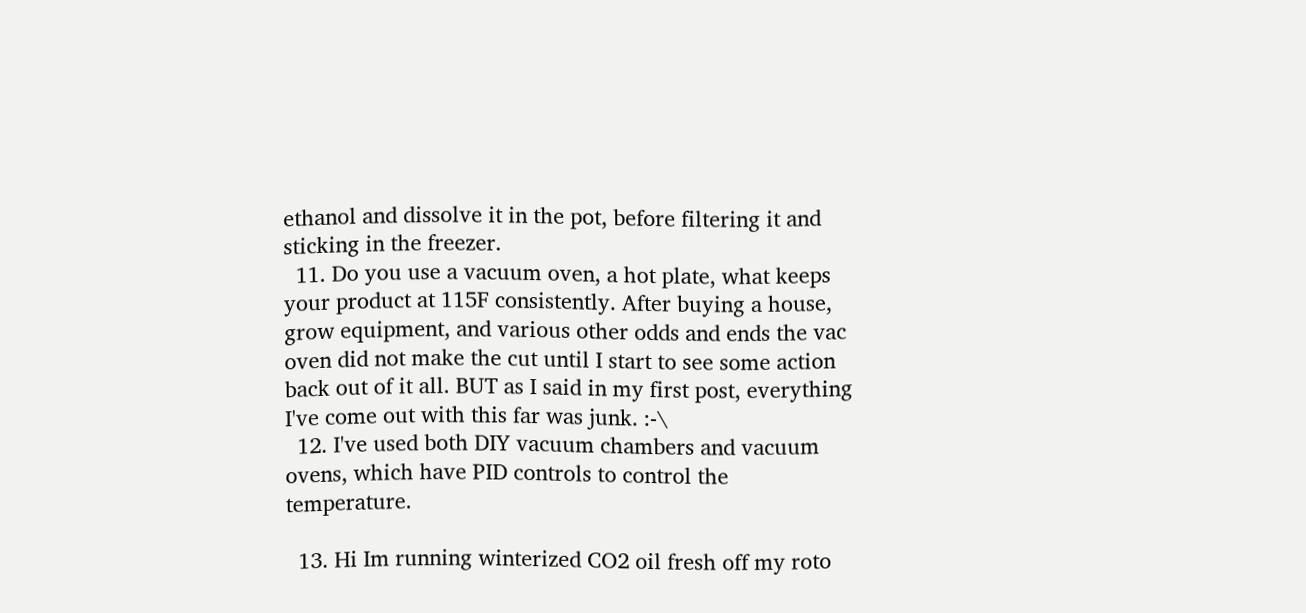ethanol and dissolve it in the pot, before filtering it and sticking in the freezer.
  11. Do you use a vacuum oven, a hot plate, what keeps your product at 115F consistently. After buying a house, grow equipment, and various other odds and ends the vac oven did not make the cut until I start to see some action back out of it all. BUT as I said in my first post, everything I've come out with this far was junk. :-\
  12. I've used both DIY vacuum chambers and vacuum ovens, which have PID controls to control the temperature.

  13. Hi Im running winterized CO2 oil fresh off my roto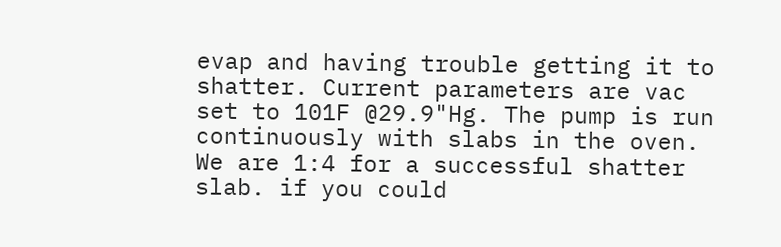evap and having trouble getting it to shatter. Current parameters are vac set to 101F @29.9"Hg. The pump is run continuously with slabs in the oven. We are 1:4 for a successful shatter slab. if you could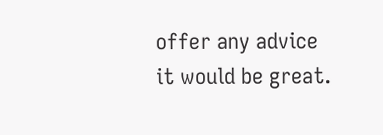offer any advice it would be great.